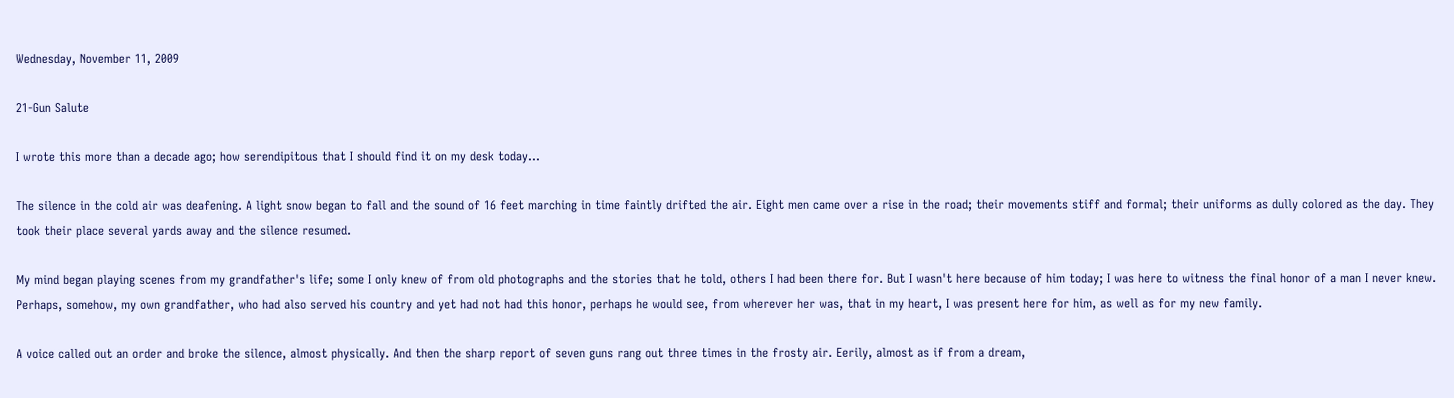Wednesday, November 11, 2009

21-Gun Salute

I wrote this more than a decade ago; how serendipitous that I should find it on my desk today...

The silence in the cold air was deafening. A light snow began to fall and the sound of 16 feet marching in time faintly drifted the air. Eight men came over a rise in the road; their movements stiff and formal; their uniforms as dully colored as the day. They took their place several yards away and the silence resumed.

My mind began playing scenes from my grandfather's life; some I only knew of from old photographs and the stories that he told, others I had been there for. But I wasn't here because of him today; I was here to witness the final honor of a man I never knew. Perhaps, somehow, my own grandfather, who had also served his country and yet had not had this honor, perhaps he would see, from wherever her was, that in my heart, I was present here for him, as well as for my new family.

A voice called out an order and broke the silence, almost physically. And then the sharp report of seven guns rang out three times in the frosty air. Eerily, almost as if from a dream,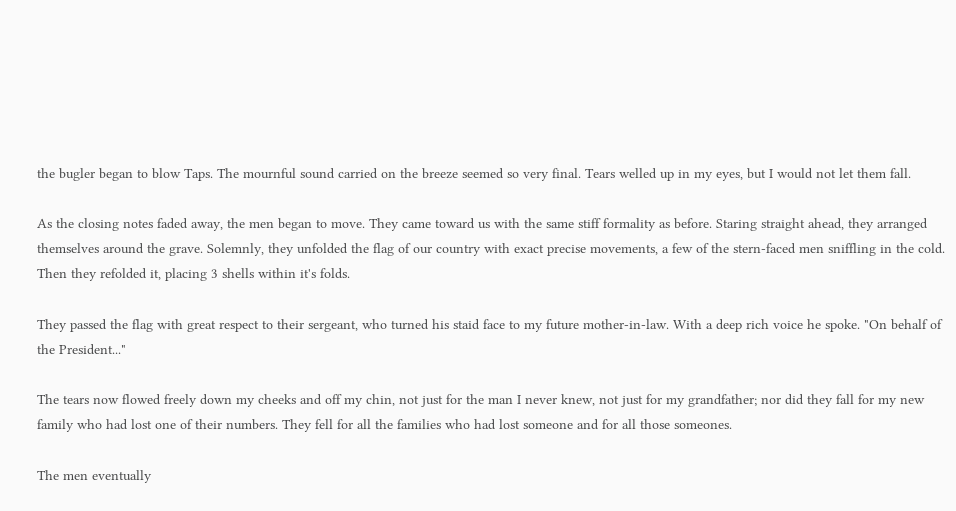the bugler began to blow Taps. The mournful sound carried on the breeze seemed so very final. Tears welled up in my eyes, but I would not let them fall.

As the closing notes faded away, the men began to move. They came toward us with the same stiff formality as before. Staring straight ahead, they arranged themselves around the grave. Solemnly, they unfolded the flag of our country with exact precise movements, a few of the stern-faced men sniffling in the cold. Then they refolded it, placing 3 shells within it's folds.

They passed the flag with great respect to their sergeant, who turned his staid face to my future mother-in-law. With a deep rich voice he spoke. "On behalf of the President..."

The tears now flowed freely down my cheeks and off my chin, not just for the man I never knew, not just for my grandfather; nor did they fall for my new family who had lost one of their numbers. They fell for all the families who had lost someone and for all those someones.

The men eventually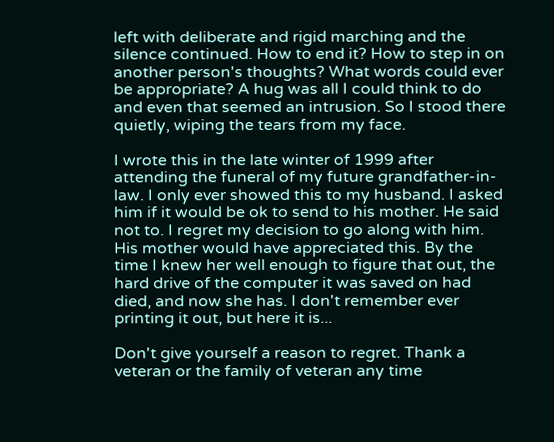left with deliberate and rigid marching and the silence continued. How to end it? How to step in on another person's thoughts? What words could ever be appropriate? A hug was all I could think to do and even that seemed an intrusion. So I stood there quietly, wiping the tears from my face.

I wrote this in the late winter of 1999 after attending the funeral of my future grandfather-in-law. I only ever showed this to my husband. I asked him if it would be ok to send to his mother. He said not to. I regret my decision to go along with him. His mother would have appreciated this. By the time I knew her well enough to figure that out, the hard drive of the computer it was saved on had died, and now she has. I don't remember ever printing it out, but here it is...

Don't give yourself a reason to regret. Thank a veteran or the family of veteran any time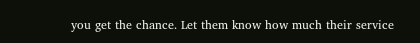you get the chance. Let them know how much their service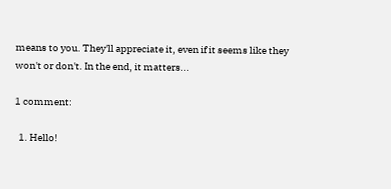means to you. They'll appreciate it, even if it seems like they won't or don't. In the end, it matters...

1 comment:

  1. Hello!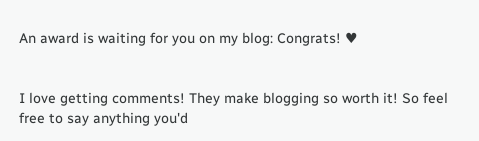An award is waiting for you on my blog: Congrats! ♥


I love getting comments! They make blogging so worth it! So feel free to say anything you'd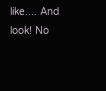like.... And look! No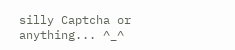silly Captcha or anything... ^_^